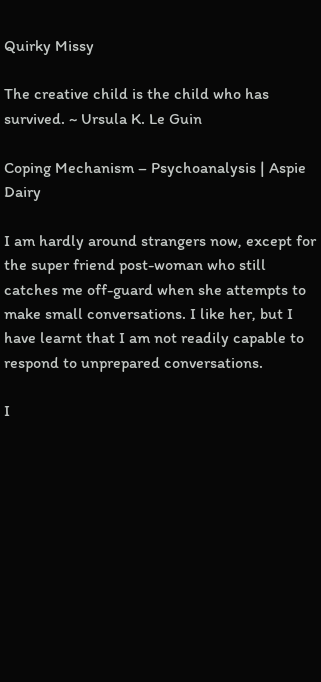Quirky Missy

The creative child is the child who has survived. ~ Ursula K. Le Guin

Coping Mechanism – Psychoanalysis | Aspie Dairy

I am hardly around strangers now, except for the super friend post-woman who still catches me off-guard when she attempts to make small conversations. I like her, but I have learnt that I am not readily capable to respond to unprepared conversations.

I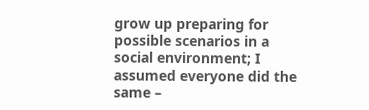grow up preparing for possible scenarios in a social environment; I assumed everyone did the same –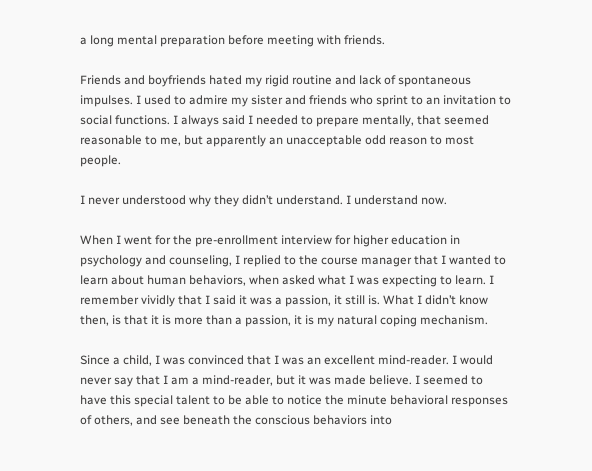a long mental preparation before meeting with friends.

Friends and boyfriends hated my rigid routine and lack of spontaneous impulses. I used to admire my sister and friends who sprint to an invitation to social functions. I always said I needed to prepare mentally, that seemed reasonable to me, but apparently an unacceptable odd reason to most people.

I never understood why they didn’t understand. I understand now.

When I went for the pre-enrollment interview for higher education in psychology and counseling, I replied to the course manager that I wanted to learn about human behaviors, when asked what I was expecting to learn. I remember vividly that I said it was a passion, it still is. What I didn’t know then, is that it is more than a passion, it is my natural coping mechanism.

Since a child, I was convinced that I was an excellent mind-reader. I would never say that I am a mind-reader, but it was made believe. I seemed to have this special talent to be able to notice the minute behavioral responses of others, and see beneath the conscious behaviors into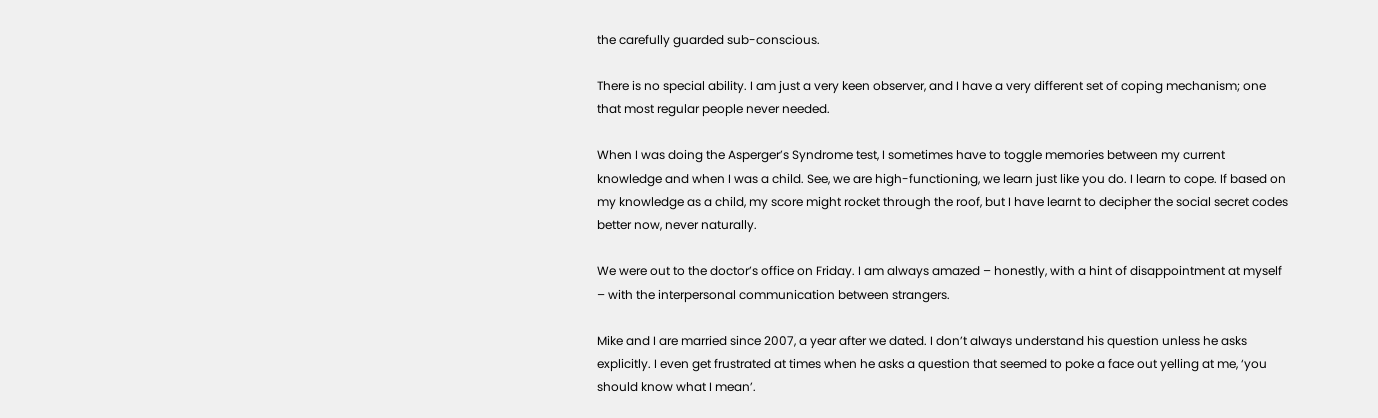the carefully guarded sub-conscious.

There is no special ability. I am just a very keen observer, and I have a very different set of coping mechanism; one that most regular people never needed.

When I was doing the Asperger’s Syndrome test, I sometimes have to toggle memories between my current knowledge and when I was a child. See, we are high-functioning, we learn just like you do. I learn to cope. If based on my knowledge as a child, my score might rocket through the roof, but I have learnt to decipher the social secret codes better now, never naturally.

We were out to the doctor’s office on Friday. I am always amazed – honestly, with a hint of disappointment at myself – with the interpersonal communication between strangers.

Mike and I are married since 2007, a year after we dated. I don’t always understand his question unless he asks explicitly. I even get frustrated at times when he asks a question that seemed to poke a face out yelling at me, ‘you should know what I mean’.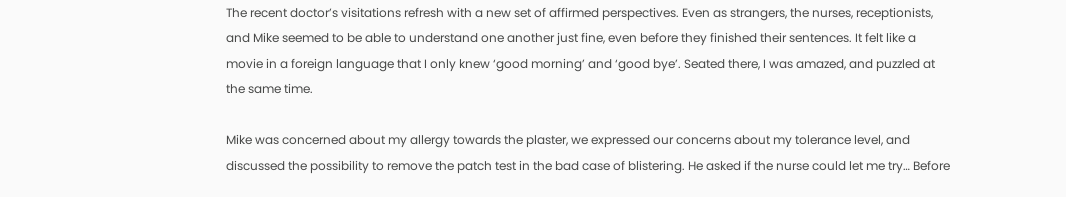The recent doctor’s visitations refresh with a new set of affirmed perspectives. Even as strangers, the nurses, receptionists, and Mike seemed to be able to understand one another just fine, even before they finished their sentences. It felt like a movie in a foreign language that I only knew ‘good morning’ and ‘good bye’. Seated there, I was amazed, and puzzled at the same time.

Mike was concerned about my allergy towards the plaster, we expressed our concerns about my tolerance level, and discussed the possibility to remove the patch test in the bad case of blistering. He asked if the nurse could let me try… Before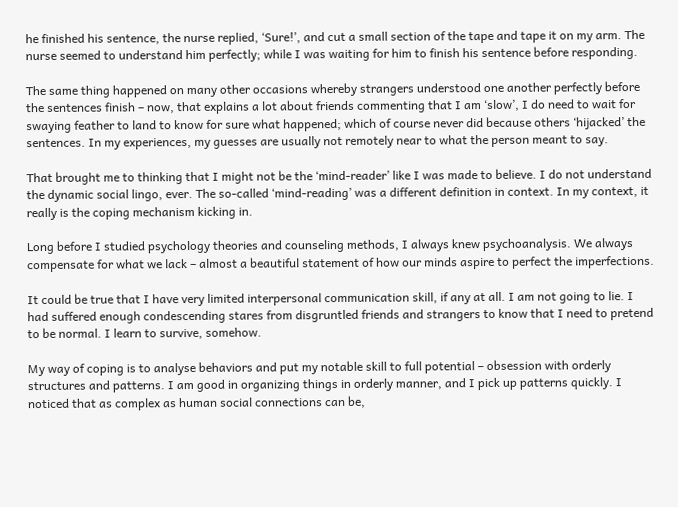he finished his sentence, the nurse replied, ‘Sure!’, and cut a small section of the tape and tape it on my arm. The nurse seemed to understand him perfectly; while I was waiting for him to finish his sentence before responding.

The same thing happened on many other occasions whereby strangers understood one another perfectly before the sentences finish – now, that explains a lot about friends commenting that I am ‘slow’, I do need to wait for swaying feather to land to know for sure what happened; which of course never did because others ‘hijacked’ the sentences. In my experiences, my guesses are usually not remotely near to what the person meant to say.

That brought me to thinking that I might not be the ‘mind-reader’ like I was made to believe. I do not understand the dynamic social lingo, ever. The so-called ‘mind-reading’ was a different definition in context. In my context, it really is the coping mechanism kicking in.

Long before I studied psychology theories and counseling methods, I always knew psychoanalysis. We always compensate for what we lack – almost a beautiful statement of how our minds aspire to perfect the imperfections.

It could be true that I have very limited interpersonal communication skill, if any at all. I am not going to lie. I had suffered enough condescending stares from disgruntled friends and strangers to know that I need to pretend to be normal. I learn to survive, somehow.

My way of coping is to analyse behaviors and put my notable skill to full potential – obsession with orderly structures and patterns. I am good in organizing things in orderly manner, and I pick up patterns quickly. I noticed that as complex as human social connections can be,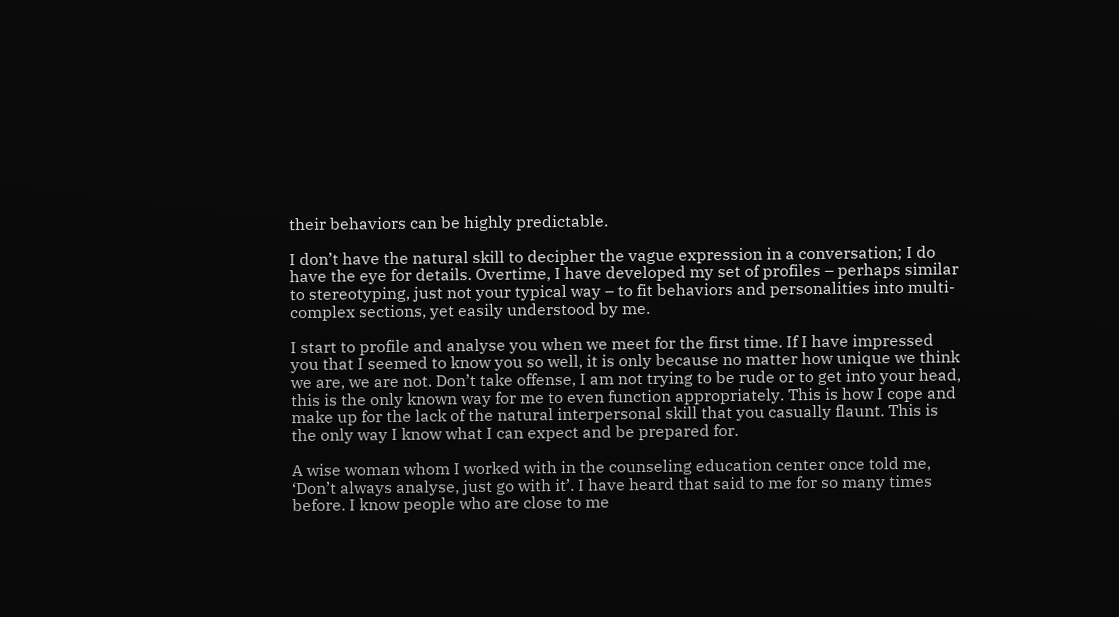their behaviors can be highly predictable.

I don’t have the natural skill to decipher the vague expression in a conversation; I do have the eye for details. Overtime, I have developed my set of profiles – perhaps similar to stereotyping, just not your typical way – to fit behaviors and personalities into multi-complex sections, yet easily understood by me.

I start to profile and analyse you when we meet for the first time. If I have impressed you that I seemed to know you so well, it is only because no matter how unique we think we are, we are not. Don’t take offense, I am not trying to be rude or to get into your head, this is the only known way for me to even function appropriately. This is how I cope and make up for the lack of the natural interpersonal skill that you casually flaunt. This is the only way I know what I can expect and be prepared for.

A wise woman whom I worked with in the counseling education center once told me, ‘Don’t always analyse, just go with it’. I have heard that said to me for so many times before. I know people who are close to me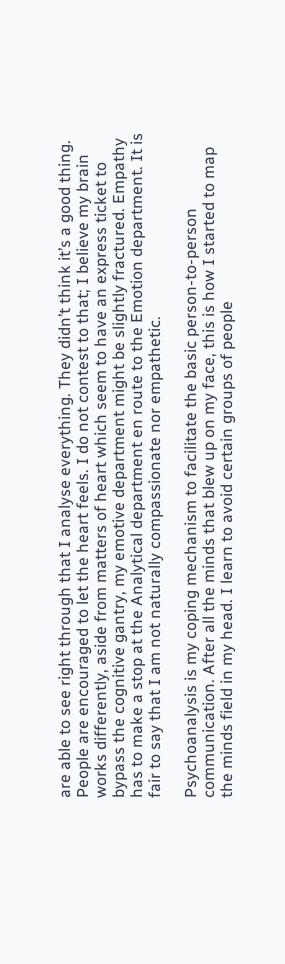are able to see right through that I analyse everything. They didn’t think it’s a good thing. People are encouraged to let the heart feels. I do not contest to that; I believe my brain works differently, aside from matters of heart which seem to have an express ticket to bypass the cognitive gantry, my emotive department might be slightly fractured. Empathy has to make a stop at the Analytical department en route to the Emotion department. It is fair to say that I am not naturally compassionate nor empathetic.

Psychoanalysis is my coping mechanism to facilitate the basic person-to-person communication. After all the minds that blew up on my face, this is how I started to map the minds field in my head. I learn to avoid certain groups of people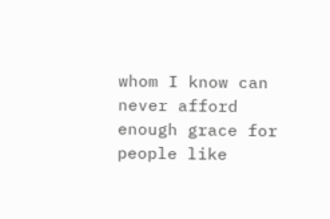whom I know can never afford enough grace for people like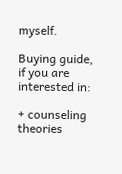myself.

Buying guide, if you are interested in:

+ counseling theories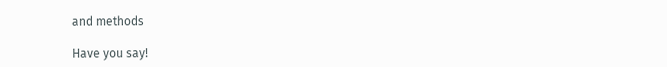and methods

Have you say!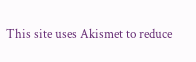This site uses Akismet to reduce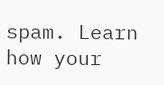spam. Learn how your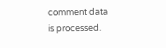comment data is processed.